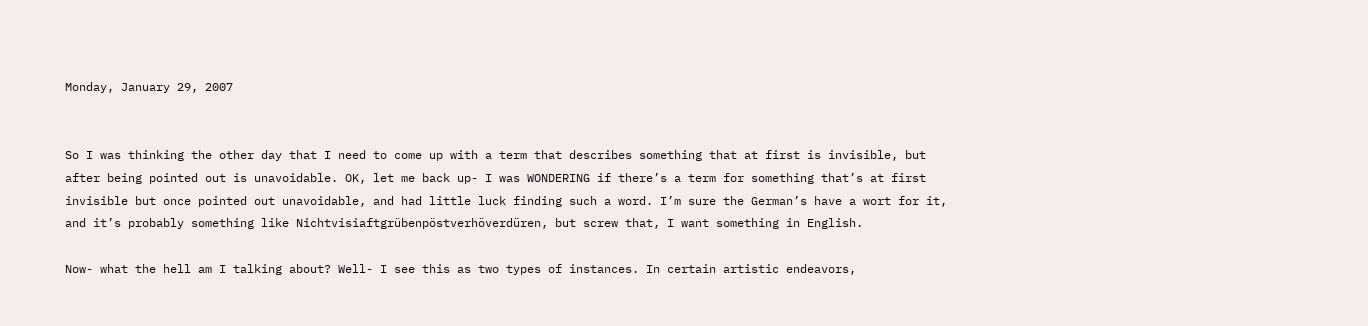Monday, January 29, 2007


So I was thinking the other day that I need to come up with a term that describes something that at first is invisible, but after being pointed out is unavoidable. OK, let me back up- I was WONDERING if there’s a term for something that’s at first invisible but once pointed out unavoidable, and had little luck finding such a word. I’m sure the German’s have a wort for it, and it’s probably something like Nichtvisiaftgrübenpöstverhöverdüren, but screw that, I want something in English.

Now- what the hell am I talking about? Well- I see this as two types of instances. In certain artistic endeavors,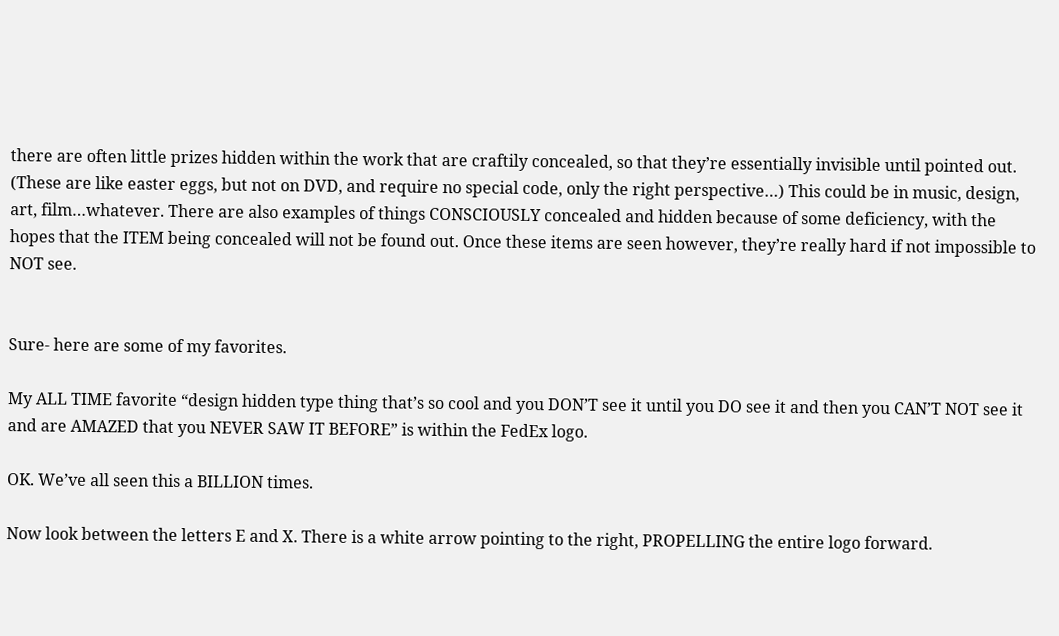there are often little prizes hidden within the work that are craftily concealed, so that they’re essentially invisible until pointed out. (These are like easter eggs, but not on DVD, and require no special code, only the right perspective…) This could be in music, design, art, film…whatever. There are also examples of things CONSCIOUSLY concealed and hidden because of some deficiency, with the hopes that the ITEM being concealed will not be found out. Once these items are seen however, they’re really hard if not impossible to NOT see.


Sure- here are some of my favorites.

My ALL TIME favorite “design hidden type thing that’s so cool and you DON’T see it until you DO see it and then you CAN’T NOT see it and are AMAZED that you NEVER SAW IT BEFORE” is within the FedEx logo.

OK. We’ve all seen this a BILLION times.

Now look between the letters E and X. There is a white arrow pointing to the right, PROPELLING the entire logo forward.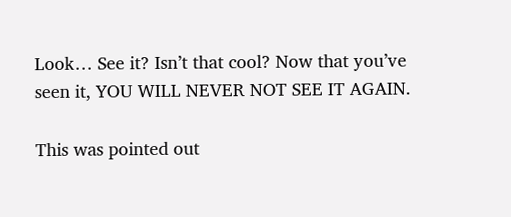Look… See it? Isn’t that cool? Now that you’ve seen it, YOU WILL NEVER NOT SEE IT AGAIN.

This was pointed out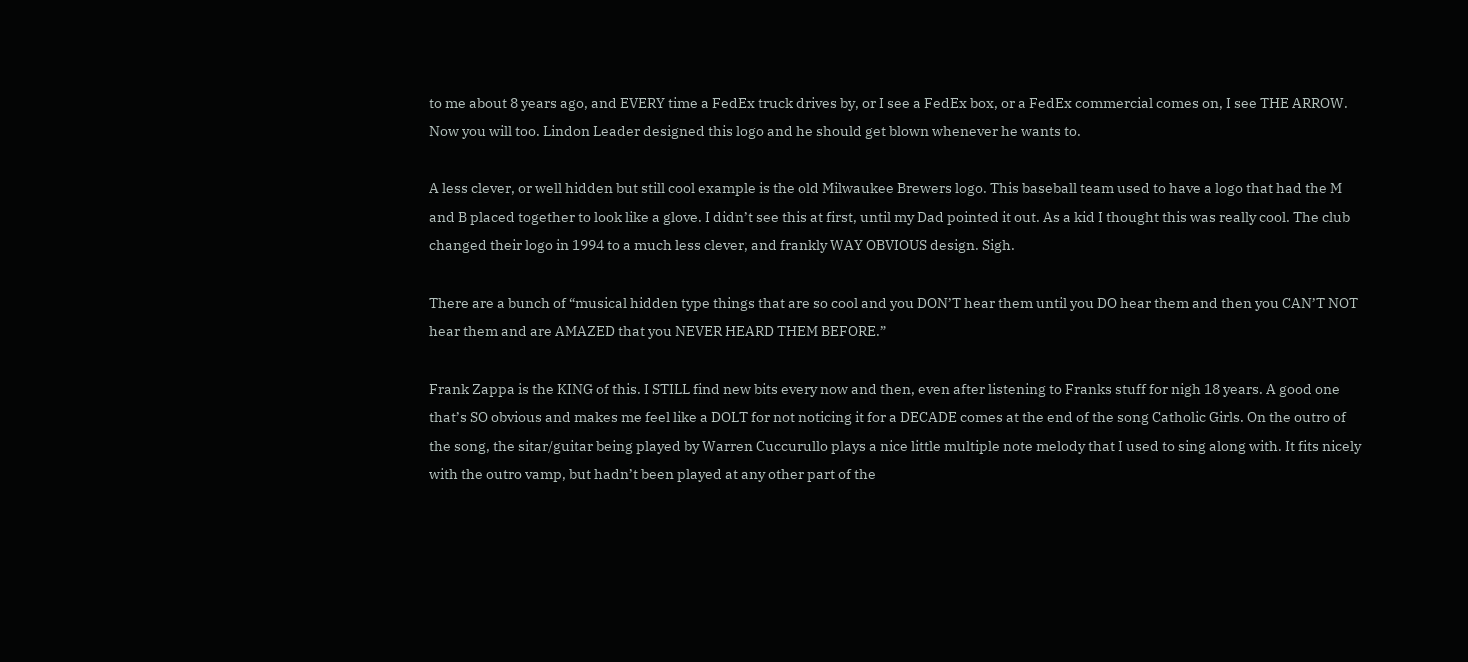to me about 8 years ago, and EVERY time a FedEx truck drives by, or I see a FedEx box, or a FedEx commercial comes on, I see THE ARROW. Now you will too. Lindon Leader designed this logo and he should get blown whenever he wants to.

A less clever, or well hidden but still cool example is the old Milwaukee Brewers logo. This baseball team used to have a logo that had the M and B placed together to look like a glove. I didn’t see this at first, until my Dad pointed it out. As a kid I thought this was really cool. The club changed their logo in 1994 to a much less clever, and frankly WAY OBVIOUS design. Sigh.

There are a bunch of “musical hidden type things that are so cool and you DON’T hear them until you DO hear them and then you CAN’T NOT hear them and are AMAZED that you NEVER HEARD THEM BEFORE.”

Frank Zappa is the KING of this. I STILL find new bits every now and then, even after listening to Franks stuff for nigh 18 years. A good one that’s SO obvious and makes me feel like a DOLT for not noticing it for a DECADE comes at the end of the song Catholic Girls. On the outro of the song, the sitar/guitar being played by Warren Cuccurullo plays a nice little multiple note melody that I used to sing along with. It fits nicely with the outro vamp, but hadn’t been played at any other part of the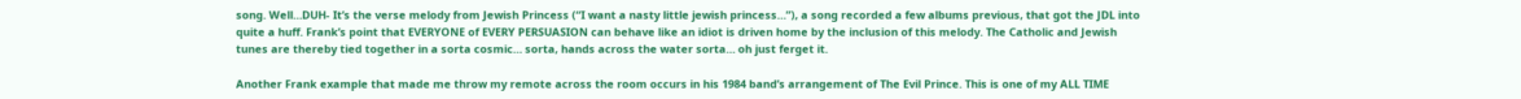song. Well…DUH- It’s the verse melody from Jewish Princess (“I want a nasty little jewish princess…”), a song recorded a few albums previous, that got the JDL into quite a huff. Frank’s point that EVERYONE of EVERY PERSUASION can behave like an idiot is driven home by the inclusion of this melody. The Catholic and Jewish tunes are thereby tied together in a sorta cosmic… sorta, hands across the water sorta… oh just ferget it.

Another Frank example that made me throw my remote across the room occurs in his 1984 band’s arrangement of The Evil Prince. This is one of my ALL TIME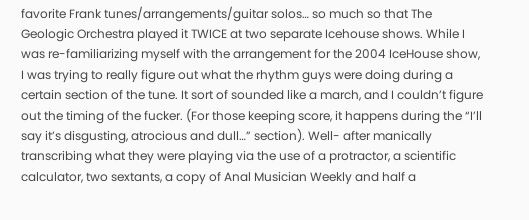favorite Frank tunes/arrangements/guitar solos… so much so that The Geologic Orchestra played it TWICE at two separate Icehouse shows. While I was re-familiarizing myself with the arrangement for the 2004 IceHouse show, I was trying to really figure out what the rhythm guys were doing during a certain section of the tune. It sort of sounded like a march, and I couldn’t figure out the timing of the fucker. (For those keeping score, it happens during the “I’ll say it’s disgusting, atrocious and dull…” section). Well- after manically transcribing what they were playing via the use of a protractor, a scientific calculator, two sextants, a copy of Anal Musician Weekly and half a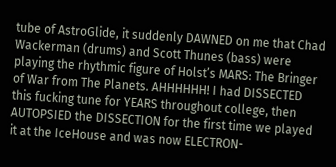tube of AstroGlide, it suddenly DAWNED on me that Chad Wackerman (drums) and Scott Thunes (bass) were playing the rhythmic figure of Holst’s MARS: The Bringer of War from The Planets. AHHHHHH! I had DISSECTED this fucking tune for YEARS throughout college, then AUTOPSIED the DISSECTION for the first time we played it at the IceHouse and was now ELECTRON-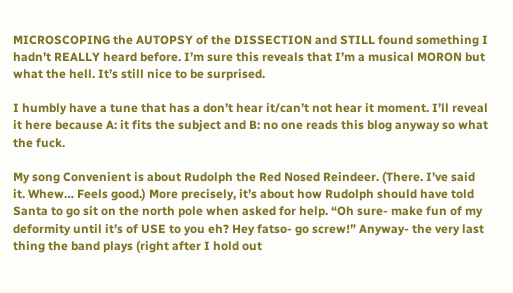MICROSCOPING the AUTOPSY of the DISSECTION and STILL found something I hadn’t REALLY heard before. I’m sure this reveals that I’m a musical MORON but what the hell. It’s still nice to be surprised.

I humbly have a tune that has a don’t hear it/can’t not hear it moment. I’ll reveal it here because A: it fits the subject and B: no one reads this blog anyway so what the fuck.

My song Convenient is about Rudolph the Red Nosed Reindeer. (There. I’ve said it. Whew… Feels good.) More precisely, it’s about how Rudolph should have told Santa to go sit on the north pole when asked for help. “Oh sure- make fun of my deformity until it’s of USE to you eh? Hey fatso- go screw!” Anyway- the very last thing the band plays (right after I hold out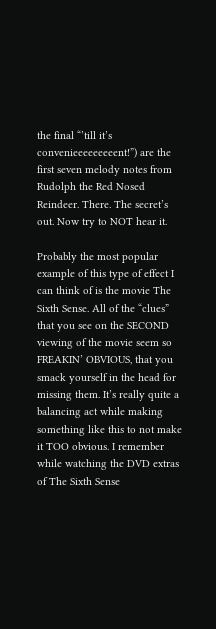the final “’till it’s convenieeeeeeeeent!”) are the first seven melody notes from Rudolph the Red Nosed Reindeer. There. The secret’s out. Now try to NOT hear it.

Probably the most popular example of this type of effect I can think of is the movie The Sixth Sense. All of the “clues” that you see on the SECOND viewing of the movie seem so FREAKIN’ OBVIOUS, that you smack yourself in the head for missing them. It’s really quite a balancing act while making something like this to not make it TOO obvious. I remember while watching the DVD extras of The Sixth Sense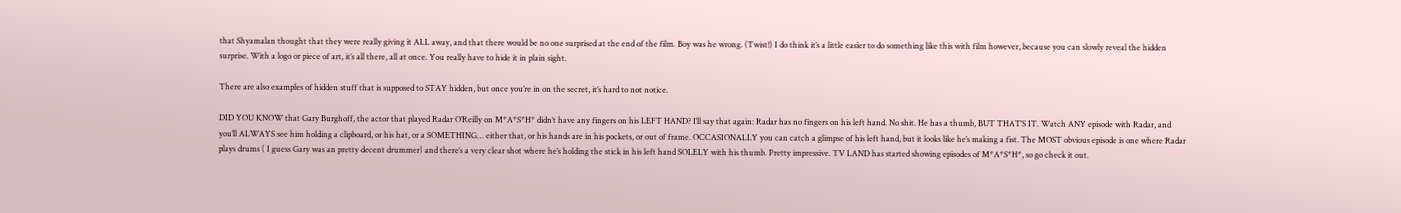that Shyamalan thought that they were really giving it ALL away, and that there would be no one surprised at the end of the film. Boy was he wrong. (Twist!) I do think it’s a little easier to do something like this with film however, because you can slowly reveal the hidden surprise. With a logo or piece of art, it’s all there, all at once. You really have to hide it in plain sight.

There are also examples of hidden stuff that is supposed to STAY hidden, but once you’re in on the secret, it’s hard to not notice.

DID YOU KNOW that Gary Burghoff, the actor that played Radar O’Reilly on M*A*S*H* didn’t have any fingers on his LEFT HAND? I’ll say that again: Radar has no fingers on his left hand. No shit. He has a thumb, BUT THAT’S IT. Watch ANY episode with Radar, and you’ll ALWAYS see him holding a clipboard, or his hat, or a SOMETHING… either that, or his hands are in his pockets, or out of frame. OCCASIONALLY you can catch a glimpse of his left hand, but it looks like he’s making a fist. The MOST obvious episode is one where Radar plays drums ( I guess Gary was an pretty decent drummer) and there’s a very clear shot where he’s holding the stick in his left hand SOLELY with his thumb. Pretty impressive. TV LAND has started showing episodes of M*A*S*H*, so go check it out.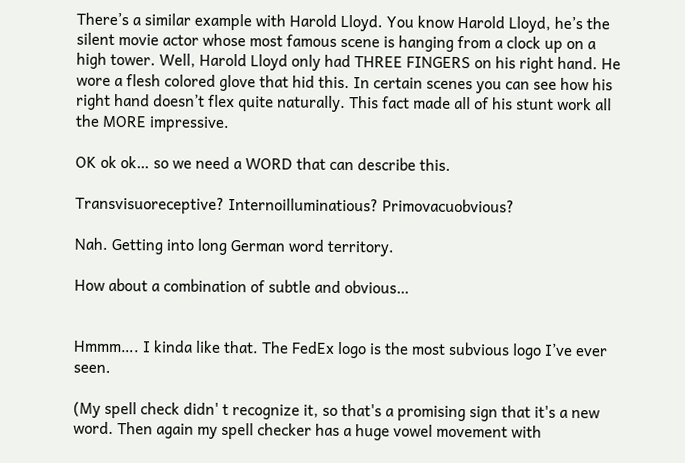There’s a similar example with Harold Lloyd. You know Harold Lloyd, he’s the silent movie actor whose most famous scene is hanging from a clock up on a high tower. Well, Harold Lloyd only had THREE FINGERS on his right hand. He wore a flesh colored glove that hid this. In certain scenes you can see how his right hand doesn’t flex quite naturally. This fact made all of his stunt work all the MORE impressive.

OK ok ok… so we need a WORD that can describe this.

Transvisuoreceptive? Internoilluminatious? Primovacuobvious?

Nah. Getting into long German word territory.

How about a combination of subtle and obvious…


Hmmm…. I kinda like that. The FedEx logo is the most subvious logo I’ve ever seen.

(My spell check didn' t recognize it, so that's a promising sign that it's a new word. Then again my spell checker has a huge vowel movement with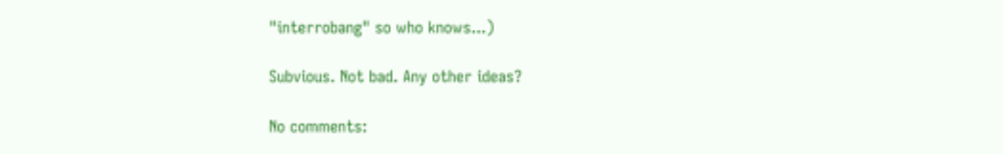"interrobang" so who knows...)

Subvious. Not bad. Any other ideas?

No comments: